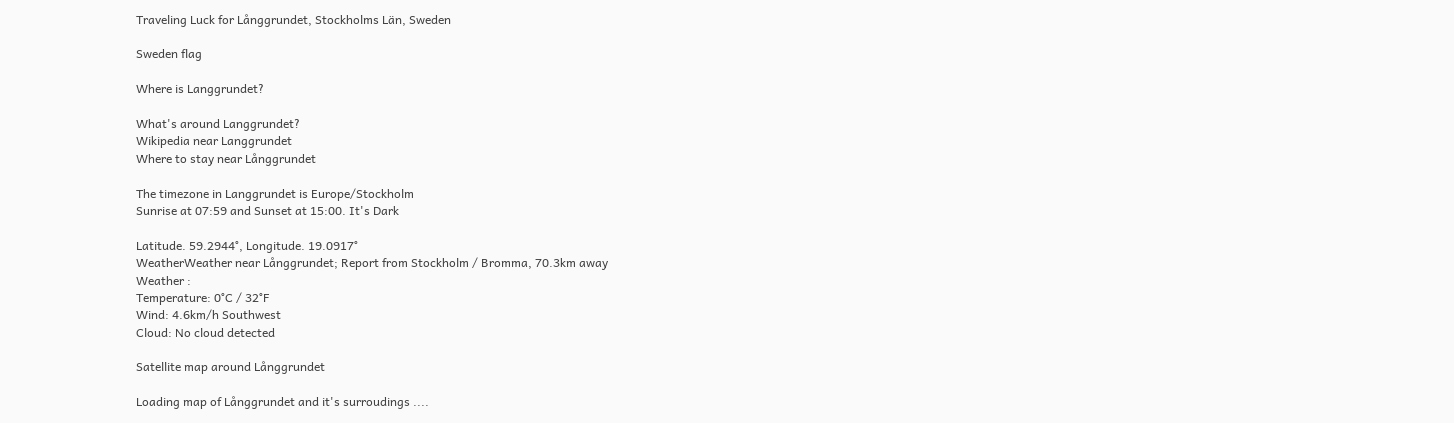Traveling Luck for Långgrundet, Stockholms Län, Sweden

Sweden flag

Where is Langgrundet?

What's around Langgrundet?
Wikipedia near Langgrundet
Where to stay near Långgrundet

The timezone in Langgrundet is Europe/Stockholm
Sunrise at 07:59 and Sunset at 15:00. It's Dark

Latitude. 59.2944°, Longitude. 19.0917°
WeatherWeather near Långgrundet; Report from Stockholm / Bromma, 70.3km away
Weather :
Temperature: 0°C / 32°F
Wind: 4.6km/h Southwest
Cloud: No cloud detected

Satellite map around Långgrundet

Loading map of Långgrundet and it's surroudings ....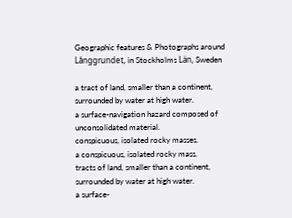Geographic features & Photographs around Långgrundet, in Stockholms Län, Sweden

a tract of land, smaller than a continent, surrounded by water at high water.
a surface-navigation hazard composed of unconsolidated material.
conspicuous, isolated rocky masses.
a conspicuous, isolated rocky mass.
tracts of land, smaller than a continent, surrounded by water at high water.
a surface-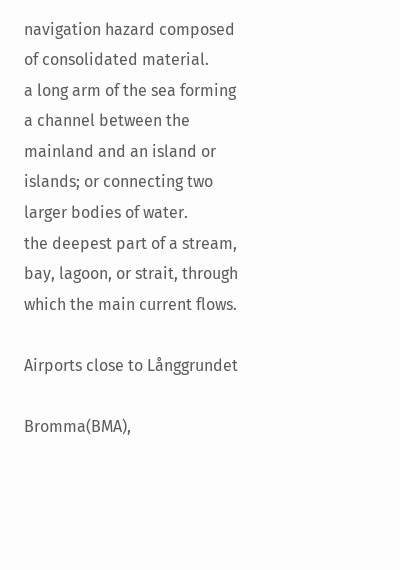navigation hazard composed of consolidated material.
a long arm of the sea forming a channel between the mainland and an island or islands; or connecting two larger bodies of water.
the deepest part of a stream, bay, lagoon, or strait, through which the main current flows.

Airports close to Långgrundet

Bromma(BMA),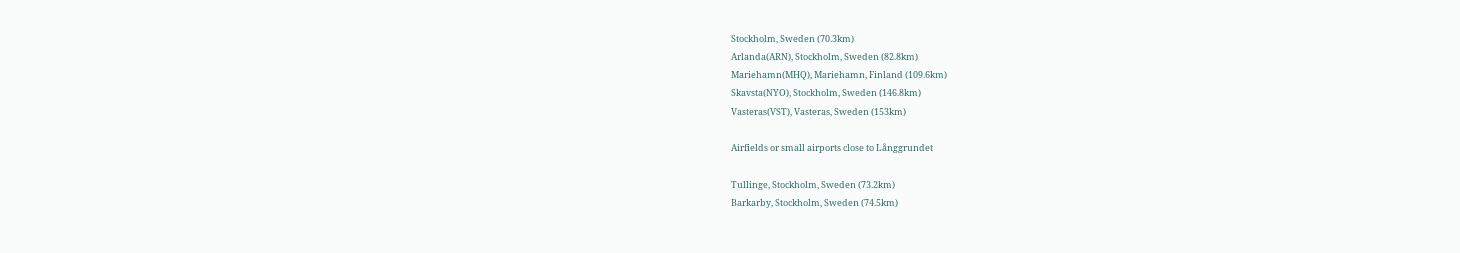Stockholm, Sweden (70.3km)
Arlanda(ARN), Stockholm, Sweden (82.8km)
Mariehamn(MHQ), Mariehamn, Finland (109.6km)
Skavsta(NYO), Stockholm, Sweden (146.8km)
Vasteras(VST), Vasteras, Sweden (153km)

Airfields or small airports close to Långgrundet

Tullinge, Stockholm, Sweden (73.2km)
Barkarby, Stockholm, Sweden (74.5km)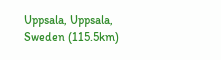Uppsala, Uppsala, Sweden (115.5km)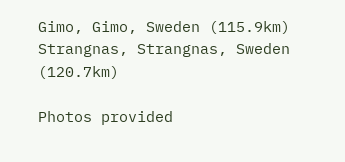Gimo, Gimo, Sweden (115.9km)
Strangnas, Strangnas, Sweden (120.7km)

Photos provided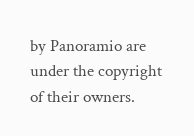by Panoramio are under the copyright of their owners.